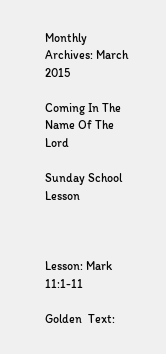Monthly Archives: March 2015

Coming In The Name Of The Lord

Sunday School Lesson



Lesson: Mark  11:1-11

Golden  Text: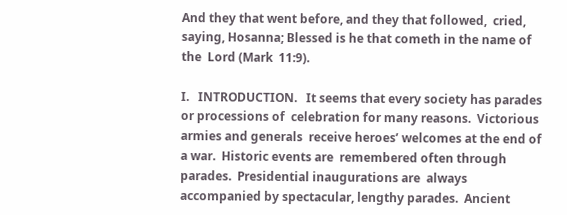And they that went before, and they that followed,  cried, saying, Hosanna; Blessed is he that cometh in the name of the  Lord (Mark  11:9).

I.   INTRODUCTION.   It seems that every society has parades or processions of  celebration for many reasons.  Victorious armies and generals  receive heroes’ welcomes at the end of a war.  Historic events are  remembered often through parades.  Presidential inaugurations are  always accompanied by spectacular, lengthy parades.  Ancient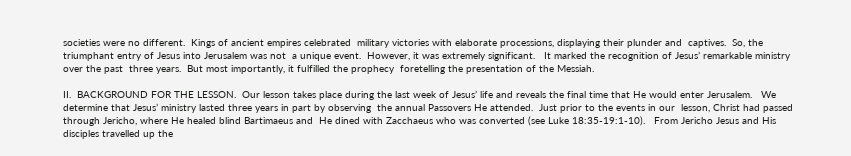societies were no different.  Kings of ancient empires celebrated  military victories with elaborate processions, displaying their plunder and  captives.  So, the triumphant entry of Jesus into Jerusalem was not  a unique event.  However, it was extremely significant.   It marked the recognition of Jesus’ remarkable ministry over the past  three years.  But most importantly, it fulfilled the prophecy  foretelling the presentation of the Messiah.

II.  BACKGROUND FOR THE LESSON.  Our lesson takes place during the last week of Jesus’ life and reveals the final time that He would enter Jerusalem.   We determine that Jesus’ ministry lasted three years in part by observing  the annual Passovers He attended.  Just prior to the events in our  lesson, Christ had passed through Jericho, where He healed blind Bartimaeus and  He dined with Zacchaeus who was converted (see Luke 18:35-19:1-10).   From Jericho Jesus and His disciples travelled up the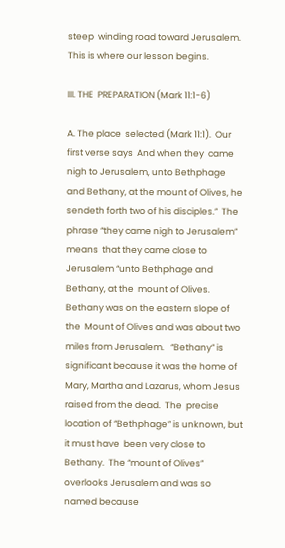steep  winding road toward Jerusalem.  This is where our lesson begins.

III. THE  PREPARATION (Mark 11:1-6)

A. The place  selected (Mark 11:1).  Our first verse says  And when they  came nigh to Jerusalem, unto Bethphage and Bethany, at the mount of Olives, he  sendeth forth two of his disciples.”  The phrase “they came nigh to Jerusalem” means  that they came close to Jerusalem “unto Bethphage and Bethany, at the  mount of Olives.  Bethany was on the eastern slope of the  Mount of Olives and was about two miles from Jerusalem.   “Bethany” is significant because it was the home of  Mary, Martha and Lazarus, whom Jesus raised from the dead.  The  precise location of “Bethphage” is unknown, but it must have  been very close to Bethany.  The “mount of Olives” overlooks Jerusalem and was so named because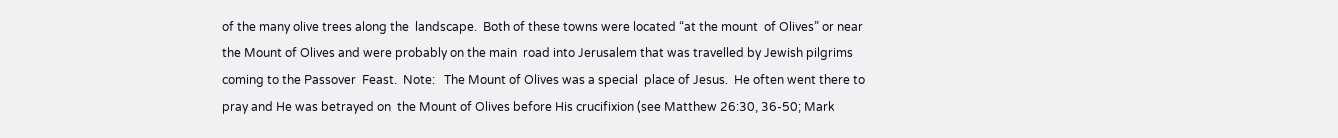of the many olive trees along the  landscape.  Both of these towns were located “at the mount  of Olives” or near the Mount of Olives and were probably on the main  road into Jerusalem that was travelled by Jewish pilgrims coming to the Passover  Feast.  Note:   The Mount of Olives was a special  place of Jesus.  He often went there to pray and He was betrayed on  the Mount of Olives before His crucifixion (see Matthew 26:30, 36-50; Mark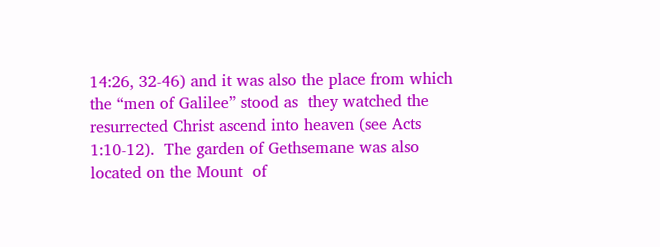14:26, 32-46) and it was also the place from which the “men of Galilee” stood as  they watched the resurrected Christ ascend into heaven (see Acts  1:10-12).  The garden of Gethsemane was also located on the Mount  of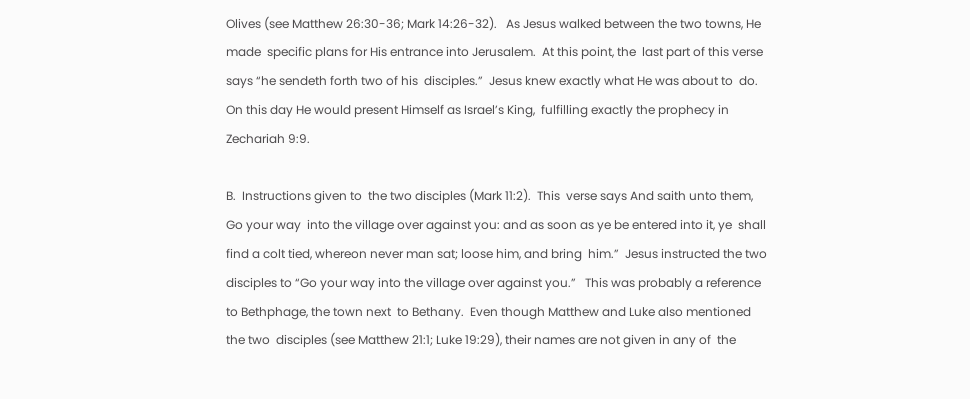Olives (see Matthew 26:30-36; Mark 14:26-32).   As Jesus walked between the two towns, He made  specific plans for His entrance into Jerusalem.  At this point, the  last part of this verse says “he sendeth forth two of his  disciples.”  Jesus knew exactly what He was about to  do.  On this day He would present Himself as Israel’s King,  fulfilling exactly the prophecy in Zechariah 9:9.

B.  Instructions given to  the two disciples (Mark 11:2).  This  verse says And saith unto them, Go your way  into the village over against you: and as soon as ye be entered into it, ye  shall find a colt tied, whereon never man sat; loose him, and bring  him.”  Jesus instructed the two  disciples to “Go your way into the village over against you.”   This was probably a reference to Bethphage, the town next  to Bethany.  Even though Matthew and Luke also mentioned the two  disciples (see Matthew 21:1; Luke 19:29), their names are not given in any of  the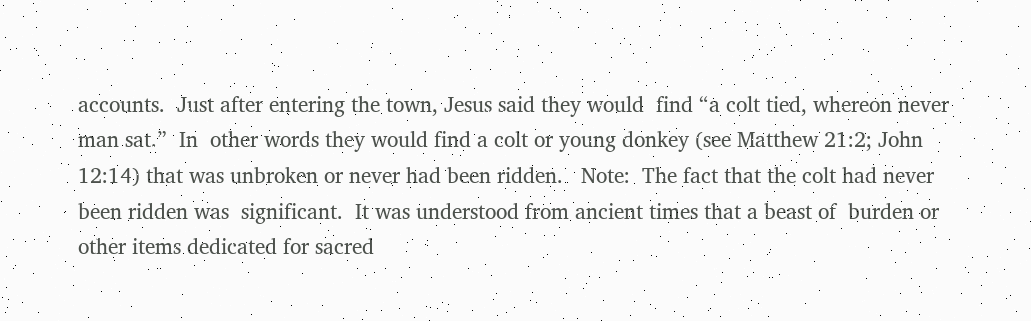accounts.  Just after entering the town, Jesus said they would  find “a colt tied, whereon never man sat.”  In  other words they would find a colt or young donkey (see Matthew 21:2; John  12:14) that was unbroken or never had been ridden.   Note:  The fact that the colt had never been ridden was  significant.  It was understood from ancient times that a beast of  burden or other items dedicated for sacred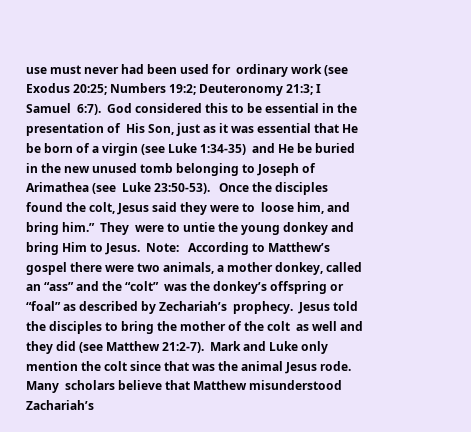use must never had been used for  ordinary work (see Exodus 20:25; Numbers 19:2; Deuteronomy 21:3; I Samuel  6:7).  God considered this to be essential in the presentation of  His Son, just as it was essential that He be born of a virgin (see Luke 1:34-35)  and He be buried in the new unused tomb belonging to Joseph of Arimathea (see  Luke 23:50-53).   Once the disciples found the colt, Jesus said they were to  loose him, and bring him.”  They  were to untie the young donkey and bring Him to Jesus.  Note:   According to Matthew’s  gospel there were two animals, a mother donkey, called an “ass” and the “colt”  was the donkey’s offspring or “foal” as described by Zechariah’s  prophecy.  Jesus told the disciples to bring the mother of the colt  as well and they did (see Matthew 21:2-7).  Mark and Luke only  mention the colt since that was the animal Jesus rode.  Many  scholars believe that Matthew misunderstood Zachariah’s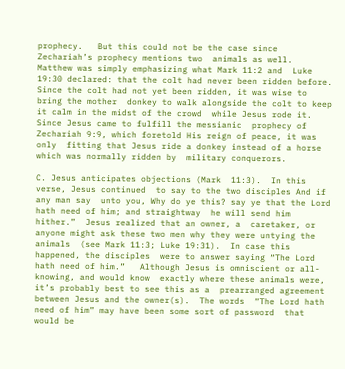prophecy.   But this could not be the case since Zechariah’s prophecy mentions two  animals as well.  Matthew was simply emphasizing what Mark 11:2 and  Luke 19:30 declared: that the colt had never been ridden before.   Since the colt had not yet been ridden, it was wise to bring the mother  donkey to walk alongside the colt to keep it calm in the midst of the crowd  while Jesus rode it.  Since Jesus came to fulfill the messianic  prophecy of Zechariah 9:9, which foretold His reign of peace, it was only  fitting that Jesus ride a donkey instead of a horse which was normally ridden by  military conquerors.

C. Jesus anticipates objections (Mark  11:3).  In this verse, Jesus continued  to say to the two disciples And if any man say  unto you, Why do ye this? say ye that the Lord hath need of him; and straightway  he will send him hither.”  Jesus realized that an owner, a  caretaker, or anyone might ask these two men why they were untying the animals  (see Mark 11:3; Luke 19:31).  In case this happened, the disciples  were to answer saying “The Lord hath need of him.”   Although Jesus is omniscient or all-knowing, and would know  exactly where these animals were, it’s probably best to see this as a  prearranged agreement between Jesus and the owner(s).  The words  “The Lord hath need of him” may have been some sort of password  that would be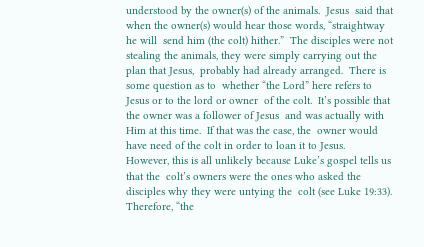understood by the owner(s) of the animals.  Jesus  said that when the owner(s) would hear those words, “straightway he will  send him (the colt) hither.”  The disciples were not  stealing the animals, they were simply carrying out the plan that Jesus,  probably had already arranged.  There is some question as to  whether “the Lord” here refers to Jesus or to the lord or owner  of the colt.  It’s possible that the owner was a follower of Jesus  and was actually with Him at this time.  If that was the case, the  owner would have need of the colt in order to loan it to Jesus.   However, this is all unlikely because Luke’s gospel tells us that the  colt’s owners were the ones who asked the disciples why they were untying the  colt (see Luke 19:33).  Therefore, “the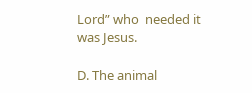Lord” who  needed it was Jesus.

D. The animal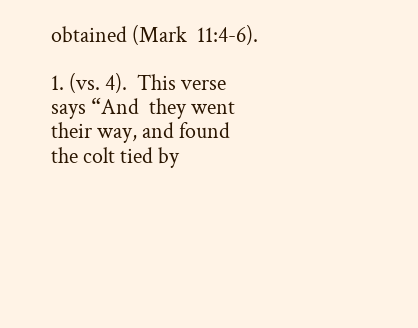obtained (Mark  11:4-6).

1. (vs. 4).  This verse says “And  they went their way, and found the colt tied by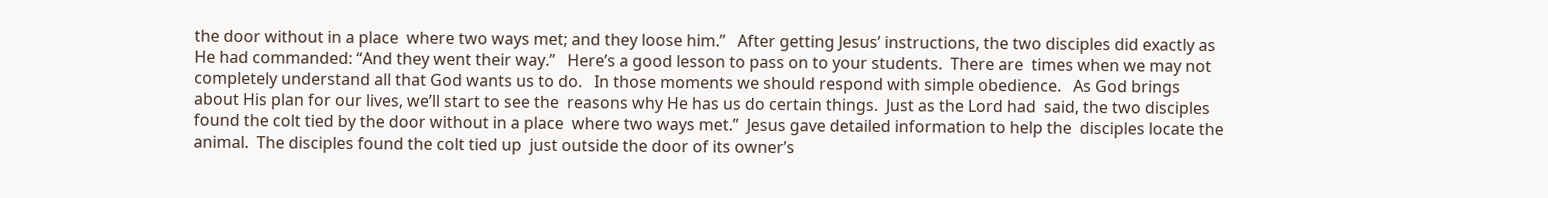the door without in a place  where two ways met; and they loose him.”   After getting Jesus’ instructions, the two disciples did exactly as He had commanded: “And they went their way.”   Here’s a good lesson to pass on to your students.  There are  times when we may not completely understand all that God wants us to do.   In those moments we should respond with simple obedience.   As God brings about His plan for our lives, we’ll start to see the  reasons why He has us do certain things.  Just as the Lord had  said, the two disciples found the colt tied by the door without in a place  where two ways met.”  Jesus gave detailed information to help the  disciples locate the animal.  The disciples found the colt tied up  just outside the door of its owner’s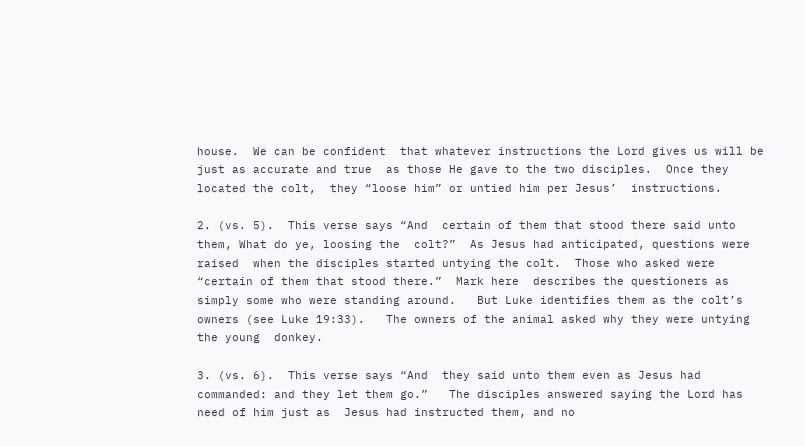house.  We can be confident  that whatever instructions the Lord gives us will be just as accurate and true  as those He gave to the two disciples.  Once they located the colt,  they “loose him” or untied him per Jesus’  instructions.

2. (vs. 5).  This verse says “And  certain of them that stood there said unto them, What do ye, loosing the  colt?”  As Jesus had anticipated, questions were raised  when the disciples started untying the colt.  Those who asked were  “certain of them that stood there.”  Mark here  describes the questioners as simply some who were standing around.   But Luke identifies them as the colt’s owners (see Luke 19:33).   The owners of the animal asked why they were untying the young  donkey.

3. (vs. 6).  This verse says “And  they said unto them even as Jesus had commanded: and they let them go.”   The disciples answered saying the Lord has need of him just as  Jesus had instructed them, and no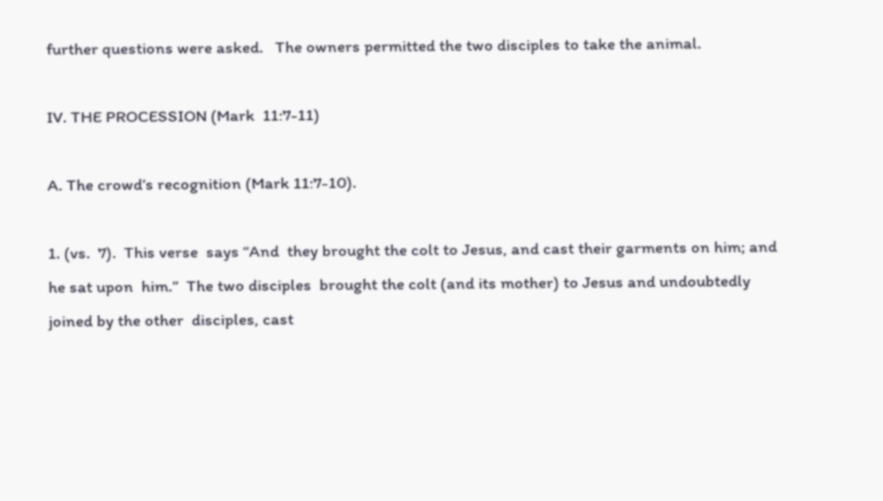further questions were asked.   The owners permitted the two disciples to take the animal.

IV. THE PROCESSION (Mark  11:7-11)

A. The crowd’s recognition (Mark 11:7-10).

1. (vs.  7).  This verse  says “And  they brought the colt to Jesus, and cast their garments on him; and he sat upon  him.”  The two disciples  brought the colt (and its mother) to Jesus and undoubtedly joined by the other  disciples, cast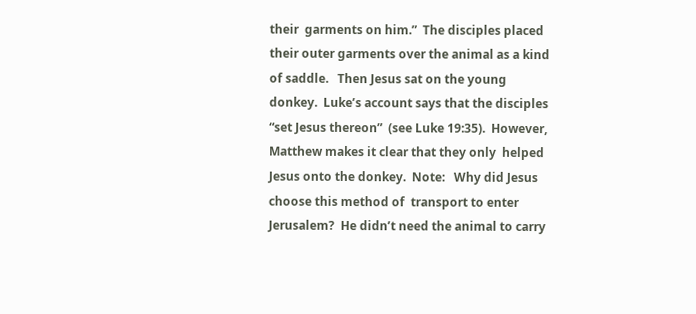their  garments on him.”  The disciples placed their outer garments over the animal as a kind of saddle.   Then Jesus sat on the young  donkey.  Luke’s account says that the disciples “set Jesus thereon”  (see Luke 19:35).  However, Matthew makes it clear that they only  helped Jesus onto the donkey.  Note:   Why did Jesus choose this method of  transport to enter Jerusalem?  He didn’t need the animal to carry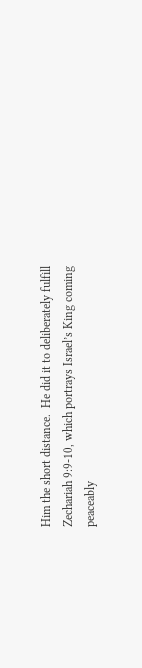Him the short distance.  He did it to deliberately fulfill  Zechariah 9:9-10, which portrays Israel’s King coming peaceably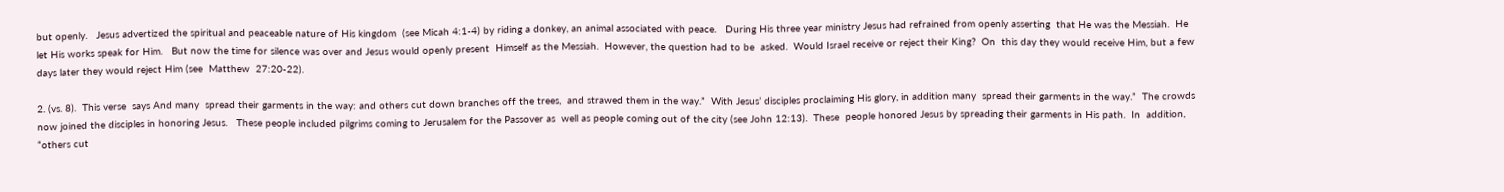but openly.   Jesus advertized the spiritual and peaceable nature of His kingdom  (see Micah 4:1-4) by riding a donkey, an animal associated with peace.   During His three year ministry Jesus had refrained from openly asserting  that He was the Messiah.  He let His works speak for Him.   But now the time for silence was over and Jesus would openly present  Himself as the Messiah.  However, the question had to be  asked.  Would Israel receive or reject their King?  On  this day they would receive Him, but a few days later they would reject Him (see  Matthew  27:20-22).

2. (vs. 8).  This verse  says And many  spread their garments in the way: and others cut down branches off the trees,  and strawed them in the way.”  With Jesus’ disciples proclaiming His glory, in addition many  spread their garments in the way.”  The crowds now joined the disciples in honoring Jesus.   These people included pilgrims coming to Jerusalem for the Passover as  well as people coming out of the city (see John 12:13).  These  people honored Jesus by spreading their garments in His path.  In  addition, “others cut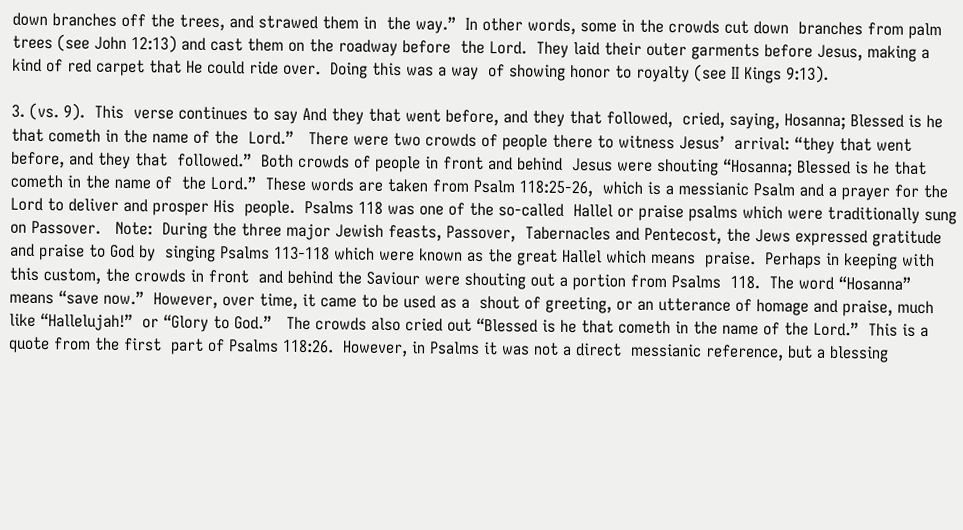down branches off the trees, and strawed them in  the way.”  In other words, some in the crowds cut down  branches from palm trees (see John 12:13) and cast them on the roadway before  the Lord.  They laid their outer garments before Jesus, making a kind of red carpet that He could ride over.  Doing this was a way  of showing honor to royalty (see II Kings 9:13).

3. (vs. 9).  This  verse continues to say And they that went before, and they that followed,  cried, saying, Hosanna; Blessed is he that cometh in the name of the  Lord.”   There were two crowds of people there to witness Jesus’  arrival: “they that went before, and they that  followed.”  Both crowds of people in front and behind  Jesus were shouting “Hosanna; Blessed is he that cometh in the name of  the Lord.”  These words are taken from Psalm 118:25-26,  which is a messianic Psalm and a prayer for the Lord to deliver and prosper His  people.  Psalms 118 was one of the so-called  Hallel or praise psalms which were traditionally sung on Passover.   Note:  During the three major Jewish feasts, Passover,  Tabernacles and Pentecost, the Jews expressed gratitude and praise to God by  singing Psalms 113-118 which were known as the great Hallel which means  praise.  Perhaps in keeping with this custom, the crowds in front  and behind the Saviour were shouting out a portion from Psalms  118.  The word “Hosanna” means “save now.”  However, over time, it came to be used as a  shout of greeting, or an utterance of homage and praise, much like “Hallelujah!”  or “Glory to God.”   The crowds also cried out “Blessed is he that cometh in the name of the Lord.”  This is a quote from the first  part of Psalms 118:26.  However, in Psalms it was not a direct  messianic reference, but a blessing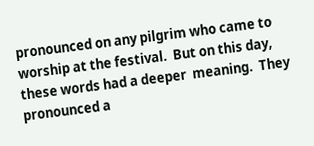pronounced on any pilgrim who came to worship at the festival.  But on this day, these words had a deeper  meaning.  They pronounced a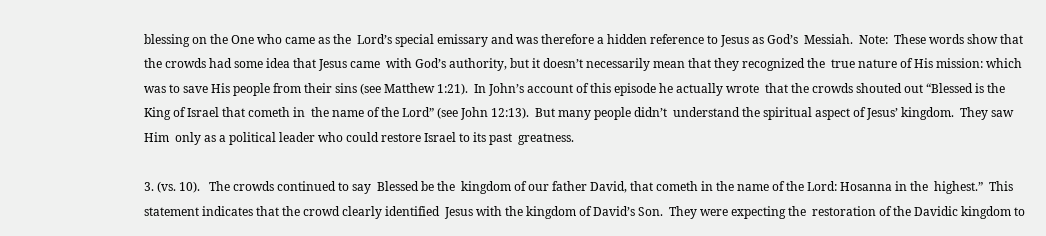blessing on the One who came as the  Lord’s special emissary and was therefore a hidden reference to Jesus as God’s  Messiah.  Note:  These words show that the crowds had some idea that Jesus came  with God’s authority, but it doesn’t necessarily mean that they recognized the  true nature of His mission: which was to save His people from their sins (see Matthew 1:21).  In John’s account of this episode he actually wrote  that the crowds shouted out “Blessed is the King of Israel that cometh in  the name of the Lord” (see John 12:13).  But many people didn’t  understand the spiritual aspect of Jesus’ kingdom.  They saw Him  only as a political leader who could restore Israel to its past  greatness.

3. (vs. 10).   The crowds continued to say  Blessed be the  kingdom of our father David, that cometh in the name of the Lord: Hosanna in the  highest.”  This statement indicates that the crowd clearly identified  Jesus with the kingdom of David’s Son.  They were expecting the  restoration of the Davidic kingdom to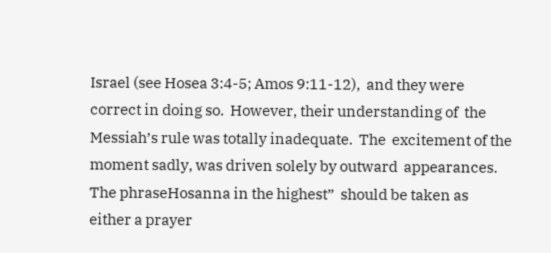Israel (see Hosea 3:4-5; Amos 9:11-12),  and they were correct in doing so.  However, their understanding of  the Messiah’s rule was totally inadequate.  The  excitement of the moment sadly, was driven solely by outward  appearances.  The phraseHosanna in the highest”  should be taken as either a prayer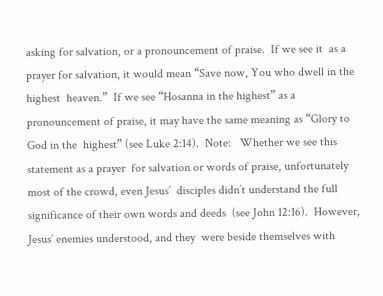asking for salvation, or a pronouncement of praise.  If we see it  as a prayer for salvation, it would mean “Save now, You who dwell in the highest  heaven.”  If we see “Hosanna in the highest” as a  pronouncement of praise, it may have the same meaning as “Glory to God in the  highest” (see Luke 2:14).  Note:   Whether we see this statement as a prayer  for salvation or words of praise, unfortunately most of the crowd, even Jesus’  disciples didn’t understand the full significance of their own words and deeds  (see John 12:16).  However, Jesus’ enemies understood, and they  were beside themselves with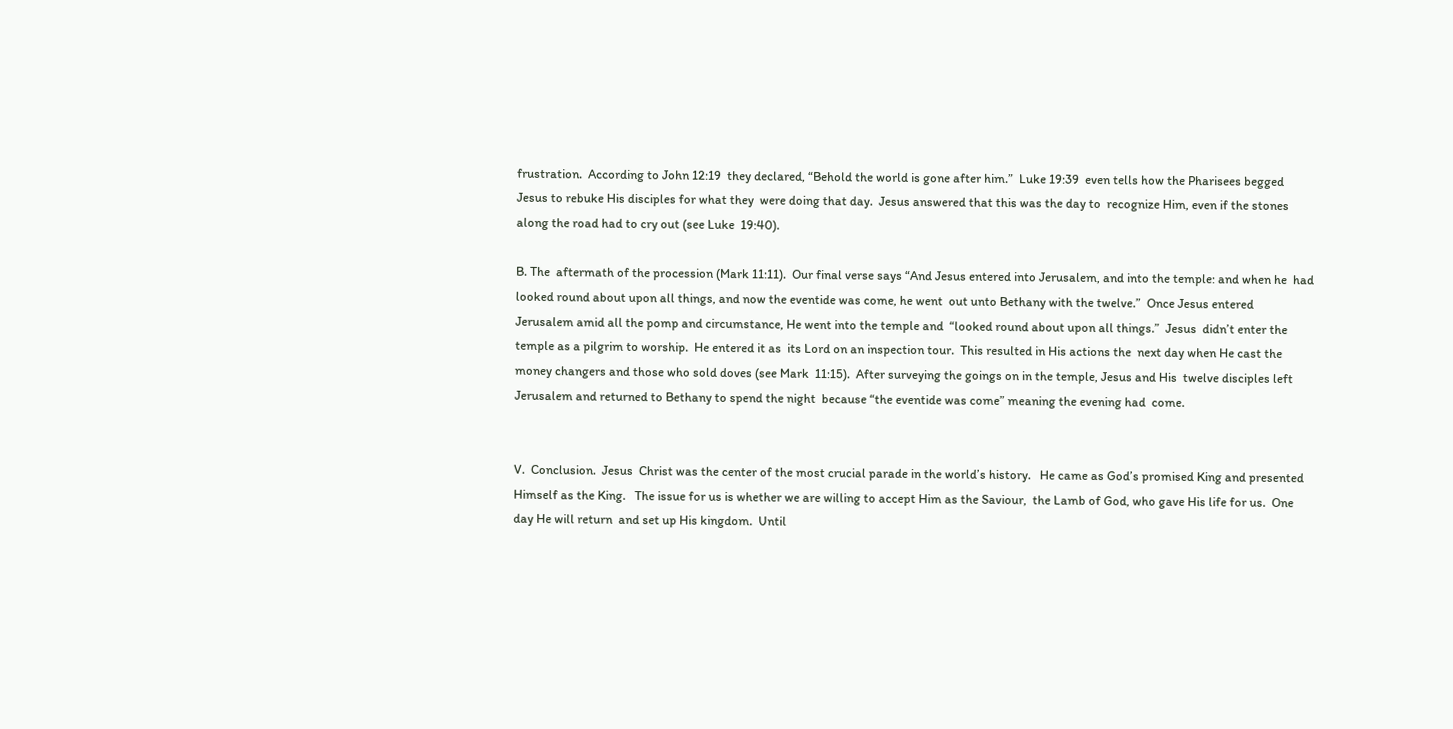frustration.  According to John 12:19  they declared, “Behold the world is gone after him.”  Luke 19:39  even tells how the Pharisees begged Jesus to rebuke His disciples for what they  were doing that day.  Jesus answered that this was the day to  recognize Him, even if the stones along the road had to cry out (see Luke  19:40).

B. The  aftermath of the procession (Mark 11:11).  Our final verse says “And Jesus entered into Jerusalem, and into the temple: and when he  had looked round about upon all things, and now the eventide was come, he went  out unto Bethany with the twelve.”  Once Jesus entered  Jerusalem amid all the pomp and circumstance, He went into the temple and  “looked round about upon all things.”  Jesus  didn’t enter the temple as a pilgrim to worship.  He entered it as  its Lord on an inspection tour.  This resulted in His actions the  next day when He cast the money changers and those who sold doves (see Mark  11:15).  After surveying the goings on in the temple, Jesus and His  twelve disciples left Jerusalem and returned to Bethany to spend the night  because “the eventide was come” meaning the evening had  come.


V.  Conclusion.  Jesus  Christ was the center of the most crucial parade in the world’s history.   He came as God’s promised King and presented Himself as the King.   The issue for us is whether we are willing to accept Him as the Saviour,  the Lamb of God, who gave His life for us.  One day He will return  and set up His kingdom.  Until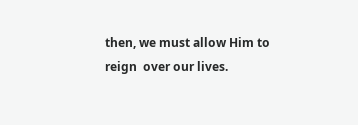then, we must allow Him to reign  over our lives.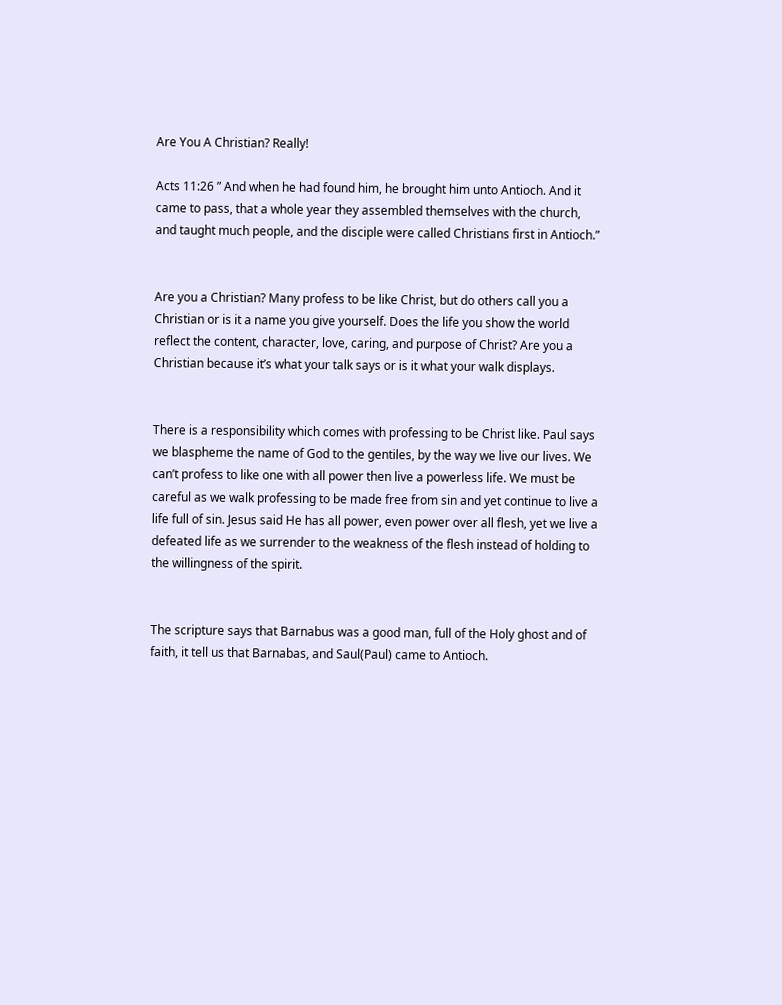Are You A Christian? Really!

Acts 11:26 ” And when he had found him, he brought him unto Antioch. And it came to pass, that a whole year they assembled themselves with the church, and taught much people, and the disciple were called Christians first in Antioch.”


Are you a Christian? Many profess to be like Christ, but do others call you a Christian or is it a name you give yourself. Does the life you show the world reflect the content, character, love, caring, and purpose of Christ? Are you a Christian because it’s what your talk says or is it what your walk displays.


There is a responsibility which comes with professing to be Christ like. Paul says we blaspheme the name of God to the gentiles, by the way we live our lives. We can’t profess to like one with all power then live a powerless life. We must be careful as we walk professing to be made free from sin and yet continue to live a life full of sin. Jesus said He has all power, even power over all flesh, yet we live a defeated life as we surrender to the weakness of the flesh instead of holding to the willingness of the spirit.


The scripture says that Barnabus was a good man, full of the Holy ghost and of faith, it tell us that Barnabas, and Saul(Paul) came to Antioch.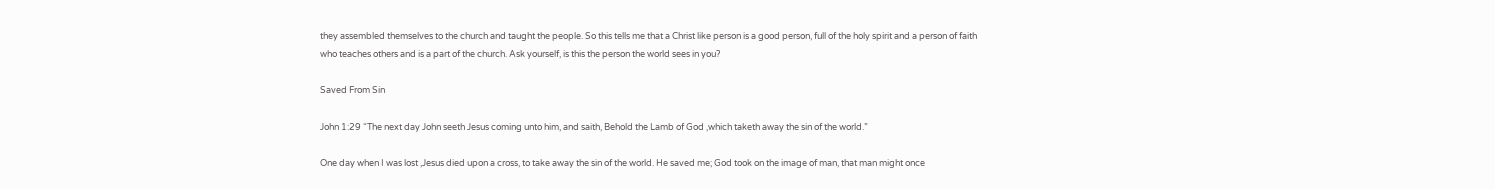they assembled themselves to the church and taught the people. So this tells me that a Christ like person is a good person, full of the holy spirit and a person of faith who teaches others and is a part of the church. Ask yourself, is this the person the world sees in you?

Saved From Sin

John 1:29 “The next day John seeth Jesus coming unto him, and saith, Behold the Lamb of God ,which taketh away the sin of the world.”

One day when I was lost ,Jesus died upon a cross, to take away the sin of the world. He saved me; God took on the image of man, that man might once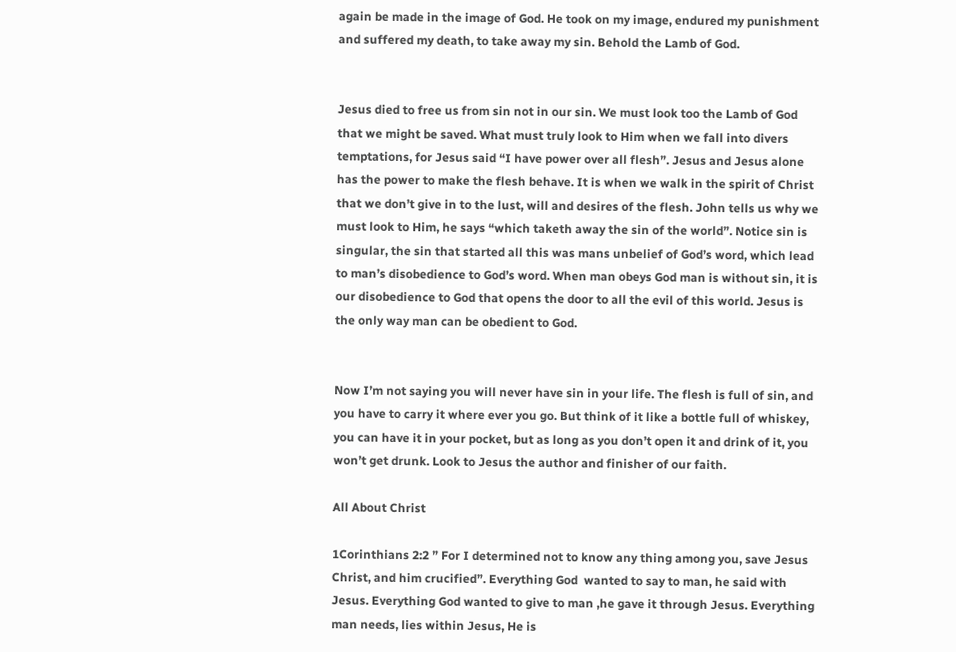again be made in the image of God. He took on my image, endured my punishment and suffered my death, to take away my sin. Behold the Lamb of God.


Jesus died to free us from sin not in our sin. We must look too the Lamb of God that we might be saved. What must truly look to Him when we fall into divers temptations, for Jesus said “I have power over all flesh”. Jesus and Jesus alone has the power to make the flesh behave. It is when we walk in the spirit of Christ that we don’t give in to the lust, will and desires of the flesh. John tells us why we must look to Him, he says “which taketh away the sin of the world”. Notice sin is singular, the sin that started all this was mans unbelief of God’s word, which lead to man’s disobedience to God’s word. When man obeys God man is without sin, it is our disobedience to God that opens the door to all the evil of this world. Jesus is the only way man can be obedient to God.


Now I’m not saying you will never have sin in your life. The flesh is full of sin, and you have to carry it where ever you go. But think of it like a bottle full of whiskey, you can have it in your pocket, but as long as you don’t open it and drink of it, you won’t get drunk. Look to Jesus the author and finisher of our faith.

All About Christ

1Corinthians 2:2 ” For I determined not to know any thing among you, save Jesus Christ, and him crucified”. Everything God  wanted to say to man, he said with Jesus. Everything God wanted to give to man ,he gave it through Jesus. Everything man needs, lies within Jesus, He is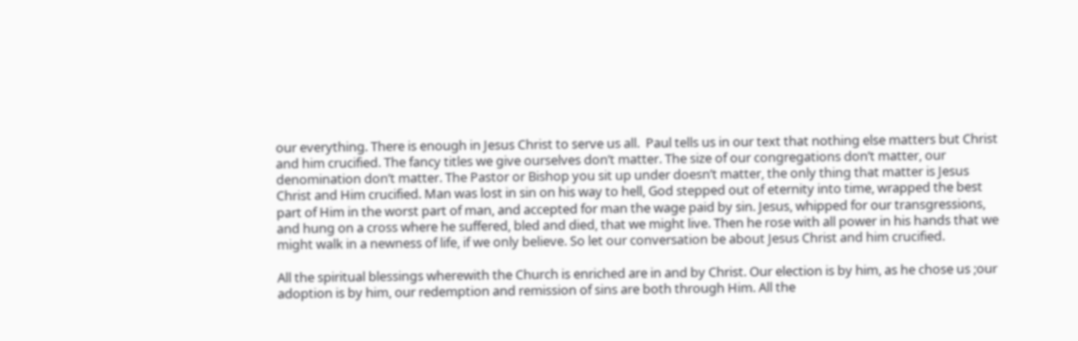our everything. There is enough in Jesus Christ to serve us all.  Paul tells us in our text that nothing else matters but Christ and him crucified. The fancy titles we give ourselves don’t matter. The size of our congregations don’t matter, our denomination don’t matter. The Pastor or Bishop you sit up under doesn’t matter, the only thing that matter is Jesus Christ and Him crucified. Man was lost in sin on his way to hell, God stepped out of eternity into time, wrapped the best part of Him in the worst part of man, and accepted for man the wage paid by sin. Jesus, whipped for our transgressions, and hung on a cross where he suffered, bled and died, that we might live. Then he rose with all power in his hands that we might walk in a newness of life, if we only believe. So let our conversation be about Jesus Christ and him crucified.

All the spiritual blessings wherewith the Church is enriched are in and by Christ. Our election is by him, as he chose us ;our adoption is by him, our redemption and remission of sins are both through Him. All the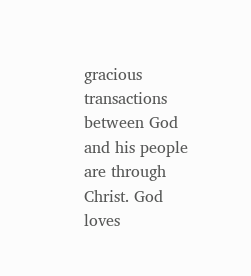gracious transactions between God and his people are through Christ. God loves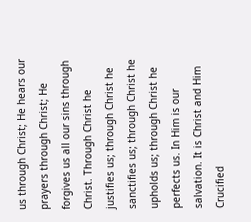us through Christ; He hears our prayers through Christ; He forgives us all our sins through Christ. Through Christ he justifies us; through Christ he sanctifies us; through Christ he upholds us; through Christ he perfects us. In Him is our salvation. It is Christ and Him Crucified